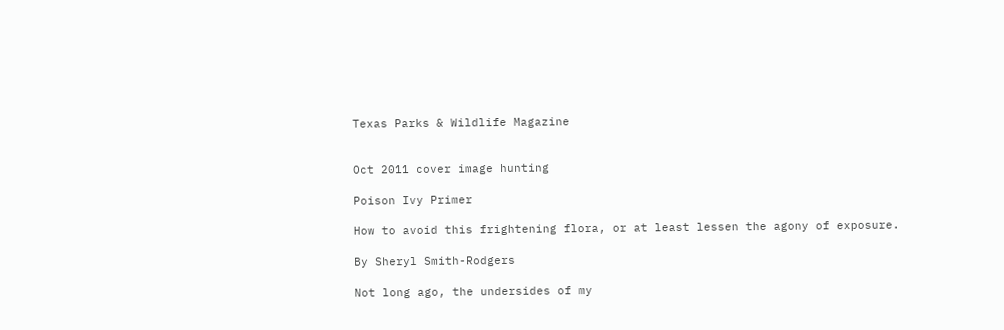Texas Parks & Wildlife Magazine


Oct 2011 cover image hunting

Poison Ivy Primer

How to avoid this frightening flora, or at least lessen the agony of exposure.

By Sheryl Smith-Rodgers

Not long ago, the undersides of my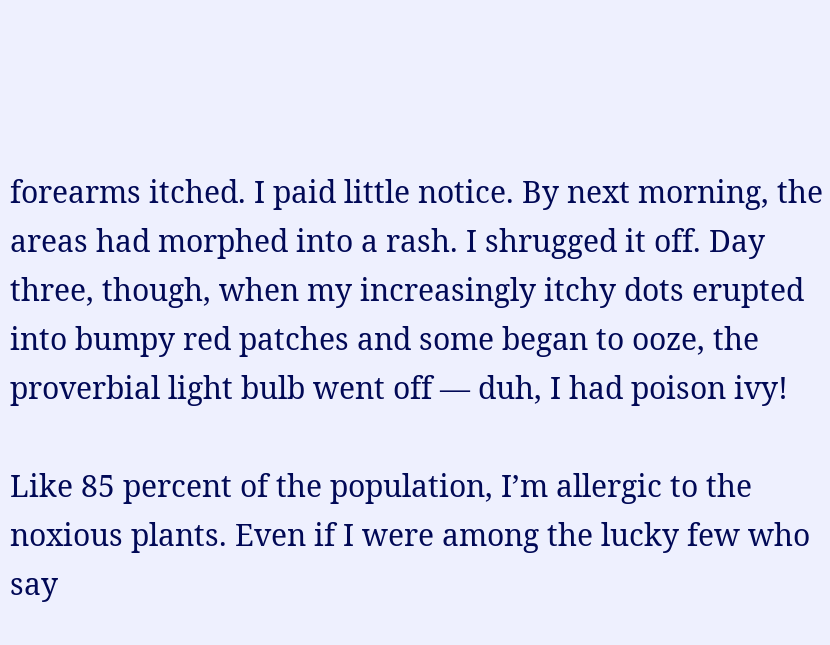forearms itched. I paid little notice. By next morning, the areas had morphed into a rash. I shrugged it off. Day three, though, when my increasingly itchy dots erupted into bumpy red patches and some began to ooze, the proverbial light bulb went off — duh, I had poison ivy!

Like 85 percent of the population, I’m allergic to the noxious plants. Even if I were among the lucky few who say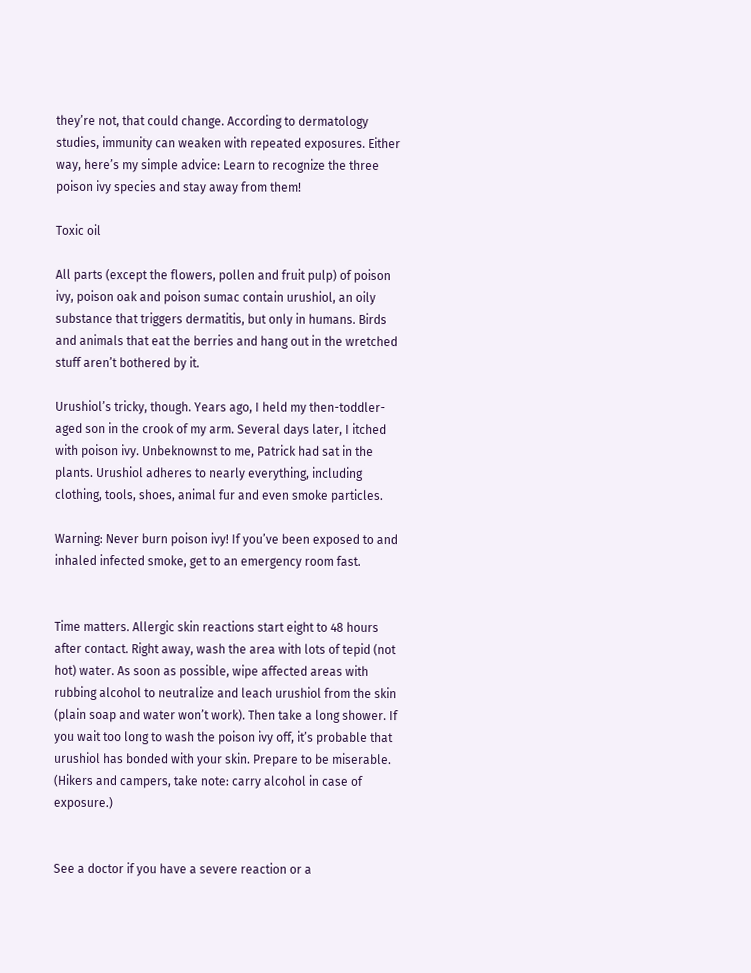they’re not, that could change. According to dermatology studies, immunity can weaken with repeated exposures. Either way, here’s my simple advice: Learn to recognize the three poison ivy species and stay away from them!

Toxic oil

All parts (except the flowers, pollen and fruit pulp) of poison ivy, poison oak and poison sumac contain urushiol, an oily substance that triggers dermatitis, but only in humans. Birds and animals that eat the berries and hang out in the wretched stuff aren’t bothered by it.

Urushiol’s tricky, though. Years ago, I held my then-toddler-aged son in the crook of my arm. Several days later, I itched with poison ivy. Unbeknownst to me, Patrick had sat in the plants. Urushiol adheres to nearly everything, including clothing, tools, shoes, animal fur and even smoke particles.

Warning: Never burn poison ivy! If you’ve been exposed to and inhaled infected smoke, get to an emergency room fast.


Time matters. Allergic skin reactions start eight to 48 hours after contact. Right away, wash the area with lots of tepid (not hot) water. As soon as possible, wipe affected areas with rubbing alcohol to neutralize and leach urushiol from the skin (plain soap and water won’t work). Then take a long shower. If you wait too long to wash the poison ivy off, it’s probable that urushiol has bonded with your skin. Prepare to be miserable. (Hikers and campers, take note: carry alcohol in case of exposure.)


See a doctor if you have a severe reaction or a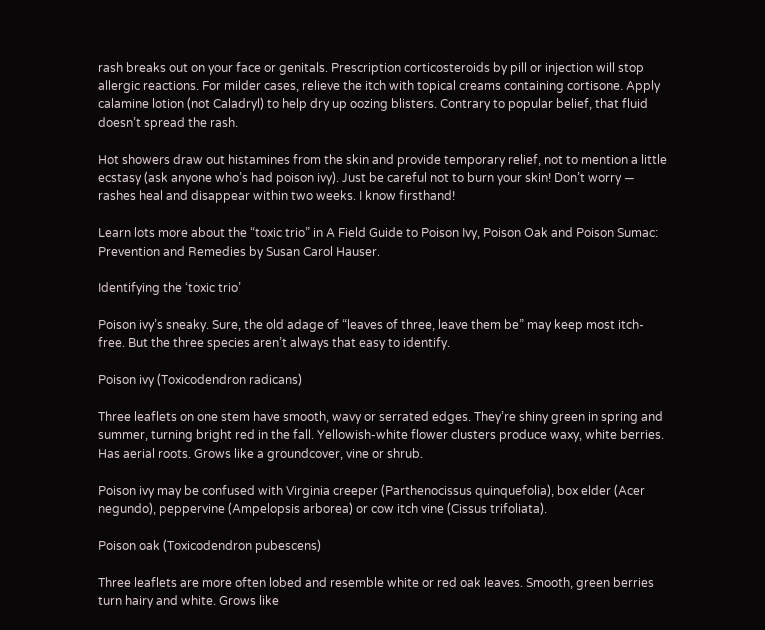rash breaks out on your face or genitals. Prescription corticosteroids by pill or injection will stop allergic reactions. For milder cases, relieve the itch with topical creams containing cortisone. Apply calamine lotion (not Caladryl) to help dry up oozing blisters. Contrary to popular belief, that fluid doesn’t spread the rash.

Hot showers draw out histamines from the skin and provide temporary relief, not to mention a little ecstasy (ask anyone who’s had poison ivy). Just be careful not to burn your skin! Don’t worry — rashes heal and disappear within two weeks. I know firsthand!

Learn lots more about the “toxic trio” in A Field Guide to Poison Ivy, Poison Oak and Poison Sumac: Prevention and Remedies by Susan Carol Hauser.

Identifying the ‘toxic trio’

Poison ivy’s sneaky. Sure, the old adage of “leaves of three, leave them be” may keep most itch-free. But the three species aren’t always that easy to identify.

Poison ivy (Toxicodendron radicans)

Three leaflets on one stem have smooth, wavy or serrated edges. They’re shiny green in spring and summer, turning bright red in the fall. Yellowish-white flower clusters produce waxy, white berries. Has aerial roots. Grows like a groundcover, vine or shrub.

Poison ivy may be confused with Virginia creeper (Parthenocissus quinquefolia), box elder (Acer negundo), peppervine (Ampelopsis arborea) or cow itch vine (Cissus trifoliata).

Poison oak (Toxicodendron pubescens)

Three leaflets are more often lobed and resemble white or red oak leaves. Smooth, green berries turn hairy and white. Grows like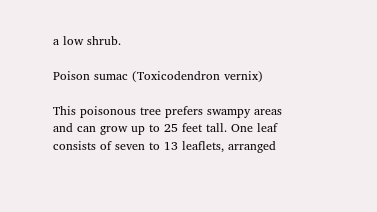a low shrub.

Poison sumac (Toxicodendron vernix)

This poisonous tree prefers swampy areas and can grow up to 25 feet tall. One leaf consists of seven to 13 leaflets, arranged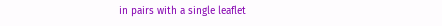in pairs with a single leaflet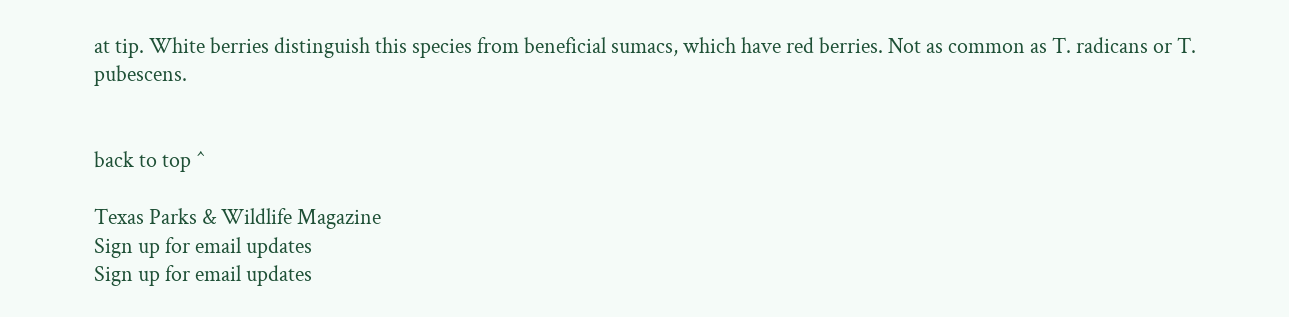at tip. White berries distinguish this species from beneficial sumacs, which have red berries. Not as common as T. radicans or T. pubescens.


back to top ^

Texas Parks & Wildlife Magazine
Sign up for email updates
Sign up for email updates